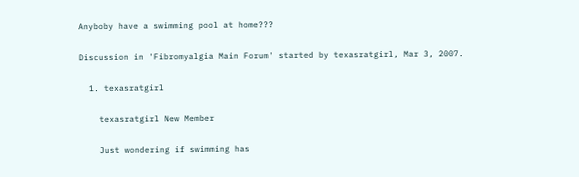Anyboby have a swimming pool at home???

Discussion in 'Fibromyalgia Main Forum' started by texasratgirl, Mar 3, 2007.

  1. texasratgirl

    texasratgirl New Member

    Just wondering if swimming has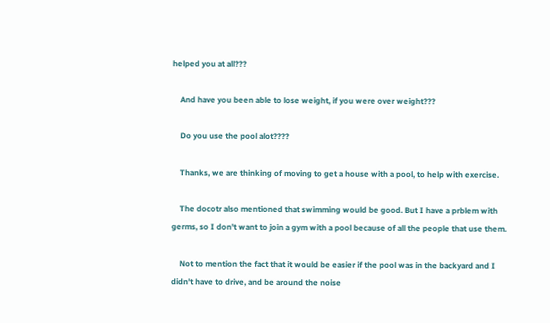helped you at all???

    And have you been able to lose weight, if you were over weight???

    Do you use the pool alot????

    Thanks, we are thinking of moving to get a house with a pool, to help with exercise.

    The docotr also mentioned that swimming would be good. But I have a prblem with germs, so I don't want to join a gym with a pool because of all the people that use them.

    Not to mention the fact that it would be easier if the pool was in the backyard and I didn't have to drive, and be around the noise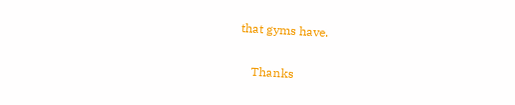that gyms have.

    Thanks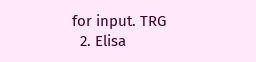for input. TRG
  2. Elisa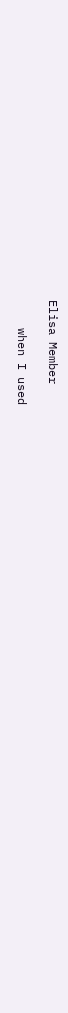Elisa Member

    when I used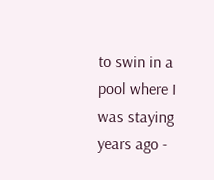to swin in a pool where I was staying years ago -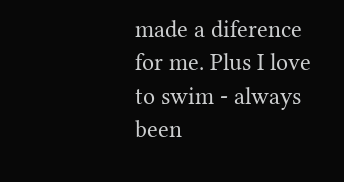made a diference for me. Plus I love to swim - always been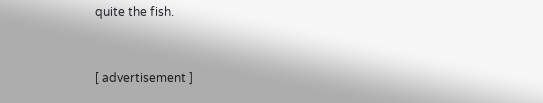quite the fish.


[ advertisement ]